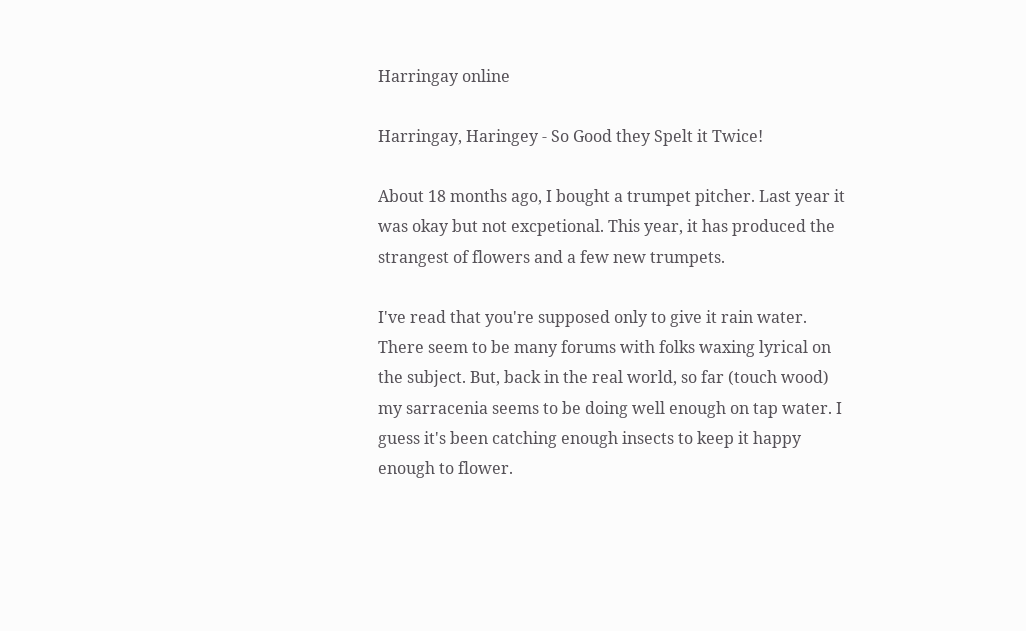Harringay online

Harringay, Haringey - So Good they Spelt it Twice!

About 18 months ago, I bought a trumpet pitcher. Last year it was okay but not excpetional. This year, it has produced the strangest of flowers and a few new trumpets.

I've read that you're supposed only to give it rain water. There seem to be many forums with folks waxing lyrical on the subject. But, back in the real world, so far (touch wood) my sarracenia seems to be doing well enough on tap water. I guess it's been catching enough insects to keep it happy enough to flower.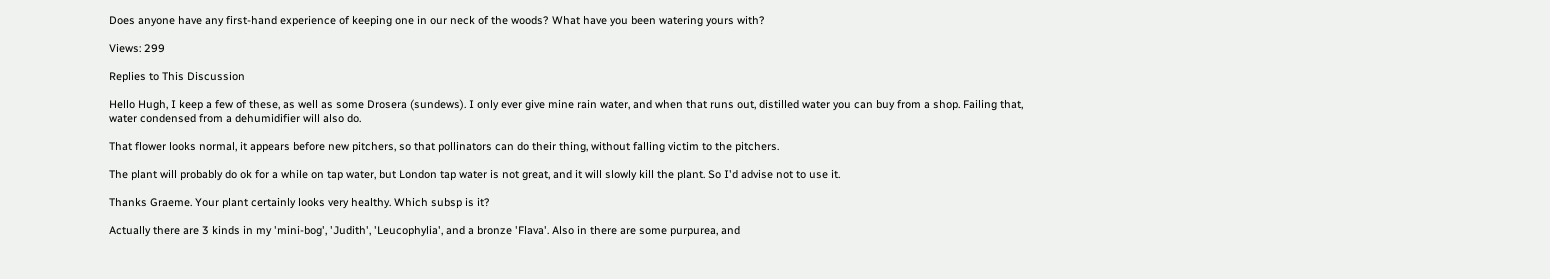Does anyone have any first-hand experience of keeping one in our neck of the woods? What have you been watering yours with?

Views: 299

Replies to This Discussion

Hello Hugh, I keep a few of these, as well as some Drosera (sundews). I only ever give mine rain water, and when that runs out, distilled water you can buy from a shop. Failing that, water condensed from a dehumidifier will also do.

That flower looks normal, it appears before new pitchers, so that pollinators can do their thing, without falling victim to the pitchers.

The plant will probably do ok for a while on tap water, but London tap water is not great, and it will slowly kill the plant. So I'd advise not to use it.

Thanks Graeme. Your plant certainly looks very healthy. Which subsp is it?

Actually there are 3 kinds in my 'mini-bog', 'Judith', 'Leucophylia', and a bronze 'Flava'. Also in there are some purpurea, and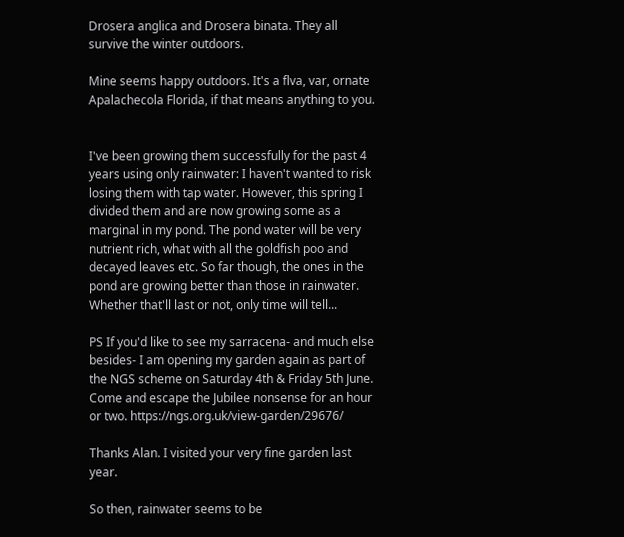Drosera anglica and Drosera binata. They all survive the winter outdoors.

Mine seems happy outdoors. It's a flva, var, ornate Apalachecola Florida, if that means anything to you.


I've been growing them successfully for the past 4 years using only rainwater: I haven't wanted to risk losing them with tap water. However, this spring I divided them and are now growing some as a marginal in my pond. The pond water will be very nutrient rich, what with all the goldfish poo and decayed leaves etc. So far though, the ones in the pond are growing better than those in rainwater. Whether that'll last or not, only time will tell...

PS If you'd like to see my sarracena- and much else besides- I am opening my garden again as part of the NGS scheme on Saturday 4th & Friday 5th June. Come and escape the Jubilee nonsense for an hour or two. https://ngs.org.uk/view-garden/29676/

Thanks Alan. I visited your very fine garden last year.

So then, rainwater seems to be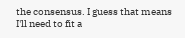the consensus. I guess that means I'll need to fit a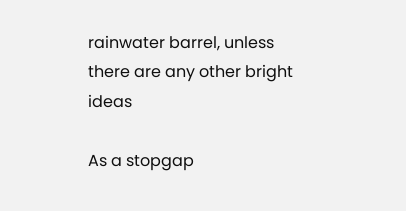rainwater barrel, unless there are any other bright ideas

As a stopgap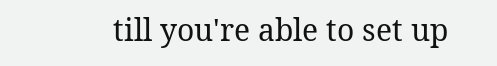till you're able to set up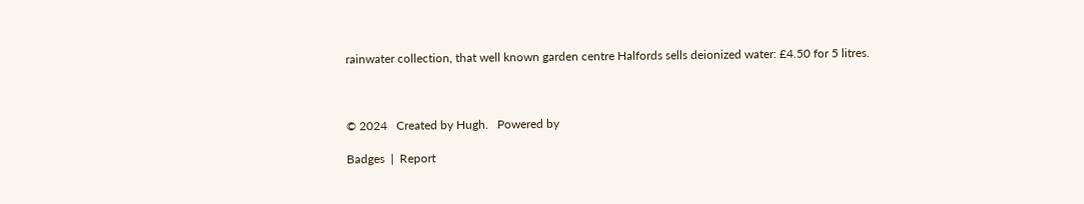rainwater collection, that well known garden centre Halfords sells deionized water: £4.50 for 5 litres.



© 2024   Created by Hugh.   Powered by

Badges  |  Report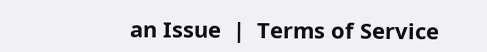an Issue  |  Terms of Service